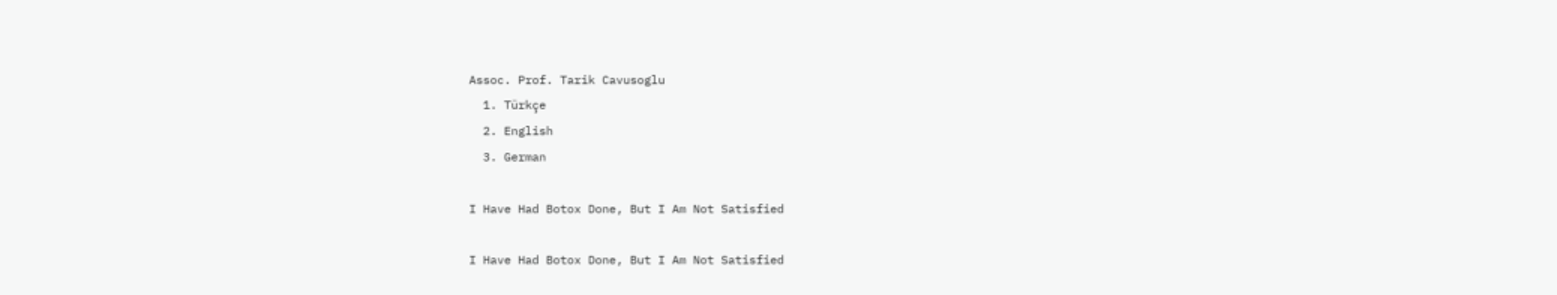Assoc. Prof. Tarik Cavusoglu
  1. Türkçe
  2. English
  3. German

I Have Had Botox Done, But I Am Not Satisfied

I Have Had Botox Done, But I Am Not Satisfied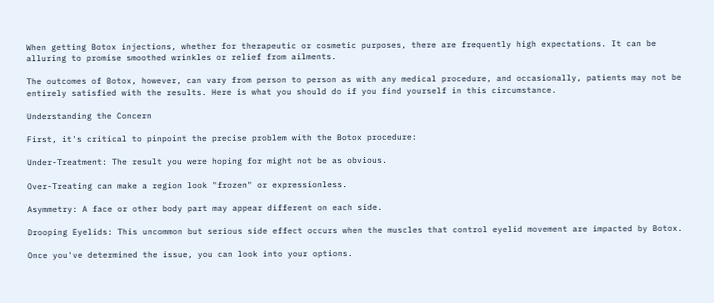When getting Botox injections, whether for therapeutic or cosmetic purposes, there are frequently high expectations. It can be alluring to promise smoothed wrinkles or relief from ailments.

The outcomes of Botox, however, can vary from person to person as with any medical procedure, and occasionally, patients may not be entirely satisfied with the results. Here is what you should do if you find yourself in this circumstance.

Understanding the Concern

First, it's critical to pinpoint the precise problem with the Botox procedure:

Under-Treatment: The result you were hoping for might not be as obvious.

Over-Treating can make a region look "frozen" or expressionless.

Asymmetry: A face or other body part may appear different on each side.

Drooping Eyelids: This uncommon but serious side effect occurs when the muscles that control eyelid movement are impacted by Botox.

Once you've determined the issue, you can look into your options.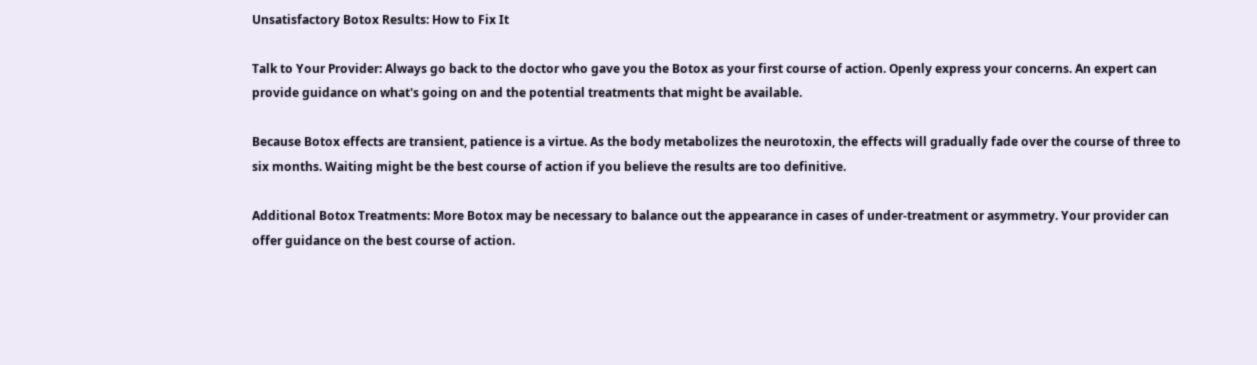Unsatisfactory Botox Results: How to Fix It

Talk to Your Provider: Always go back to the doctor who gave you the Botox as your first course of action. Openly express your concerns. An expert can provide guidance on what's going on and the potential treatments that might be available.

Because Botox effects are transient, patience is a virtue. As the body metabolizes the neurotoxin, the effects will gradually fade over the course of three to six months. Waiting might be the best course of action if you believe the results are too definitive.

Additional Botox Treatments: More Botox may be necessary to balance out the appearance in cases of under-treatment or asymmetry. Your provider can offer guidance on the best course of action.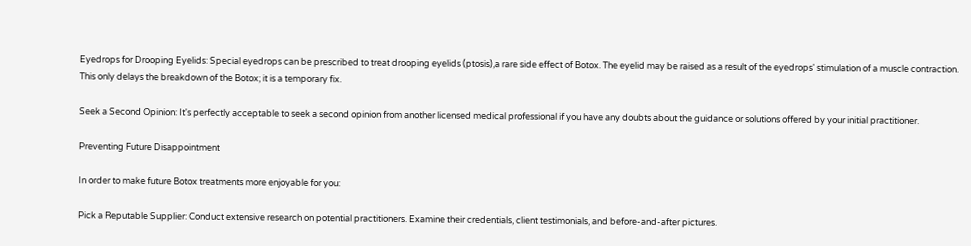Eyedrops for Drooping Eyelids: Special eyedrops can be prescribed to treat drooping eyelids (ptosis),a rare side effect of Botox. The eyelid may be raised as a result of the eyedrops' stimulation of a muscle contraction. This only delays the breakdown of the Botox; it is a temporary fix.

Seek a Second Opinion: It's perfectly acceptable to seek a second opinion from another licensed medical professional if you have any doubts about the guidance or solutions offered by your initial practitioner.

Preventing Future Disappointment

In order to make future Botox treatments more enjoyable for you:

Pick a Reputable Supplier: Conduct extensive research on potential practitioners. Examine their credentials, client testimonials, and before-and-after pictures.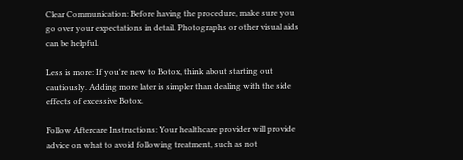Clear Communication: Before having the procedure, make sure you go over your expectations in detail. Photographs or other visual aids can be helpful.

Less is more: If you're new to Botox, think about starting out cautiously. Adding more later is simpler than dealing with the side effects of excessive Botox.

Follow Aftercare Instructions: Your healthcare provider will provide advice on what to avoid following treatment, such as not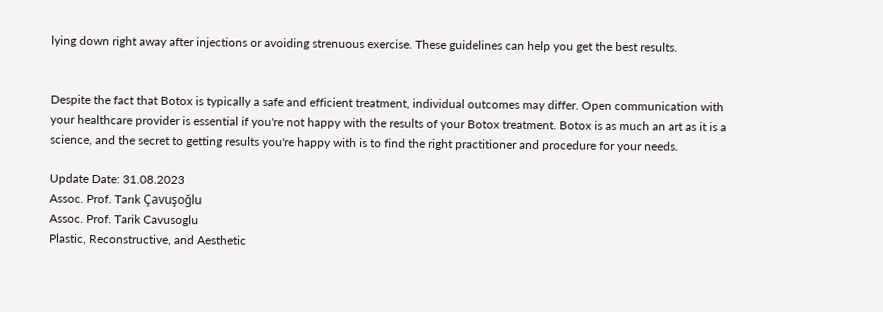lying down right away after injections or avoiding strenuous exercise. These guidelines can help you get the best results.


Despite the fact that Botox is typically a safe and efficient treatment, individual outcomes may differ. Open communication with your healthcare provider is essential if you're not happy with the results of your Botox treatment. Botox is as much an art as it is a science, and the secret to getting results you're happy with is to find the right practitioner and procedure for your needs.

Update Date: 31.08.2023
Assoc. Prof. Tarık Çavuşoğlu
Assoc. Prof. Tarik Cavusoglu
Plastic, Reconstructive, and Aesthetic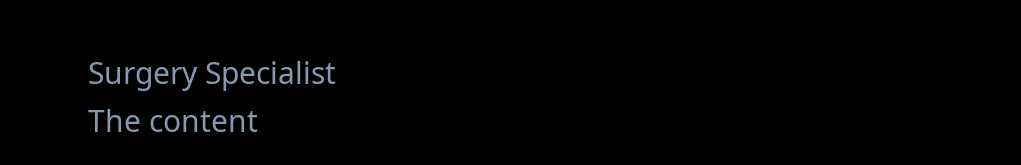Surgery Specialist
The content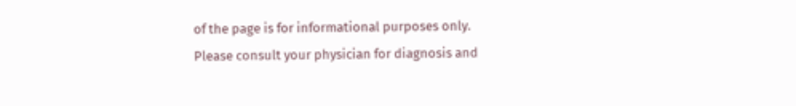of the page is for informational purposes only.
Please consult your physician for diagnosis and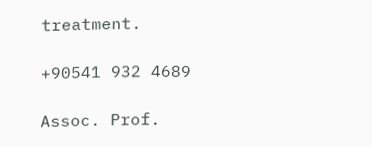treatment.

+90541 932 4689

Assoc. Prof.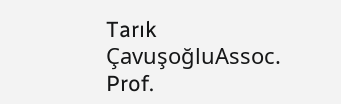Tarık ÇavuşoğluAssoc. Prof.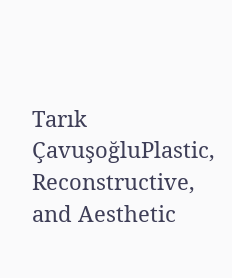Tarık ÇavuşoğluPlastic, Reconstructive, and Aesthetic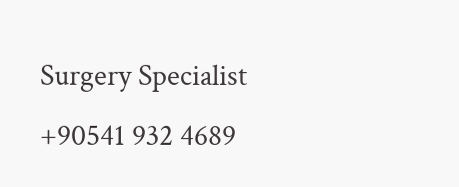Surgery Specialist
+90541 932 4689